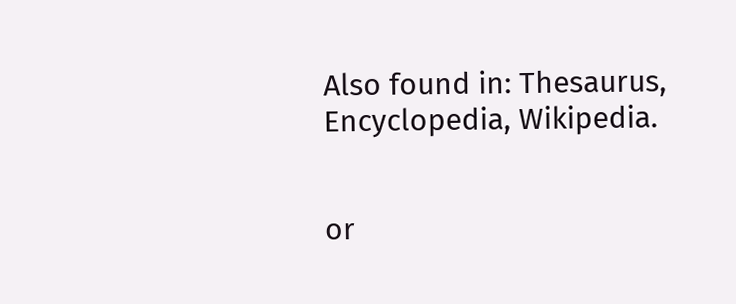Also found in: Thesaurus, Encyclopedia, Wikipedia.


or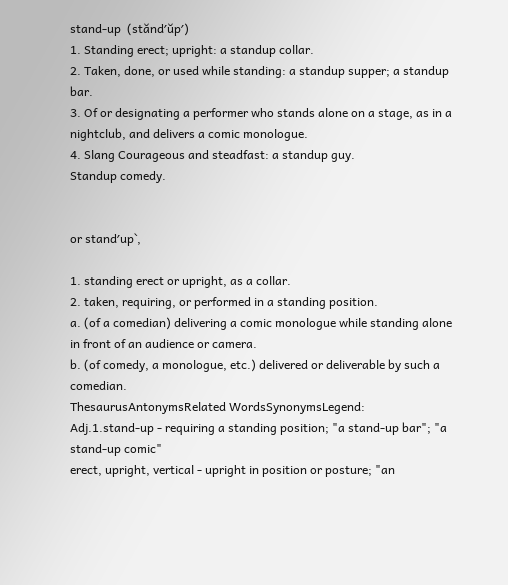stand-up  (stănd′ŭp′)
1. Standing erect; upright: a standup collar.
2. Taken, done, or used while standing: a standup supper; a standup bar.
3. Of or designating a performer who stands alone on a stage, as in a nightclub, and delivers a comic monologue.
4. Slang Courageous and steadfast: a standup guy.
Standup comedy.


or stand′up`,

1. standing erect or upright, as a collar.
2. taken, requiring, or performed in a standing position.
a. (of a comedian) delivering a comic monologue while standing alone in front of an audience or camera.
b. (of comedy, a monologue, etc.) delivered or deliverable by such a comedian.
ThesaurusAntonymsRelated WordsSynonymsLegend:
Adj.1.stand-up - requiring a standing position; "a stand-up bar"; "a stand-up comic"
erect, upright, vertical - upright in position or posture; "an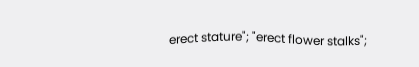erect stature"; "erect flower stalks";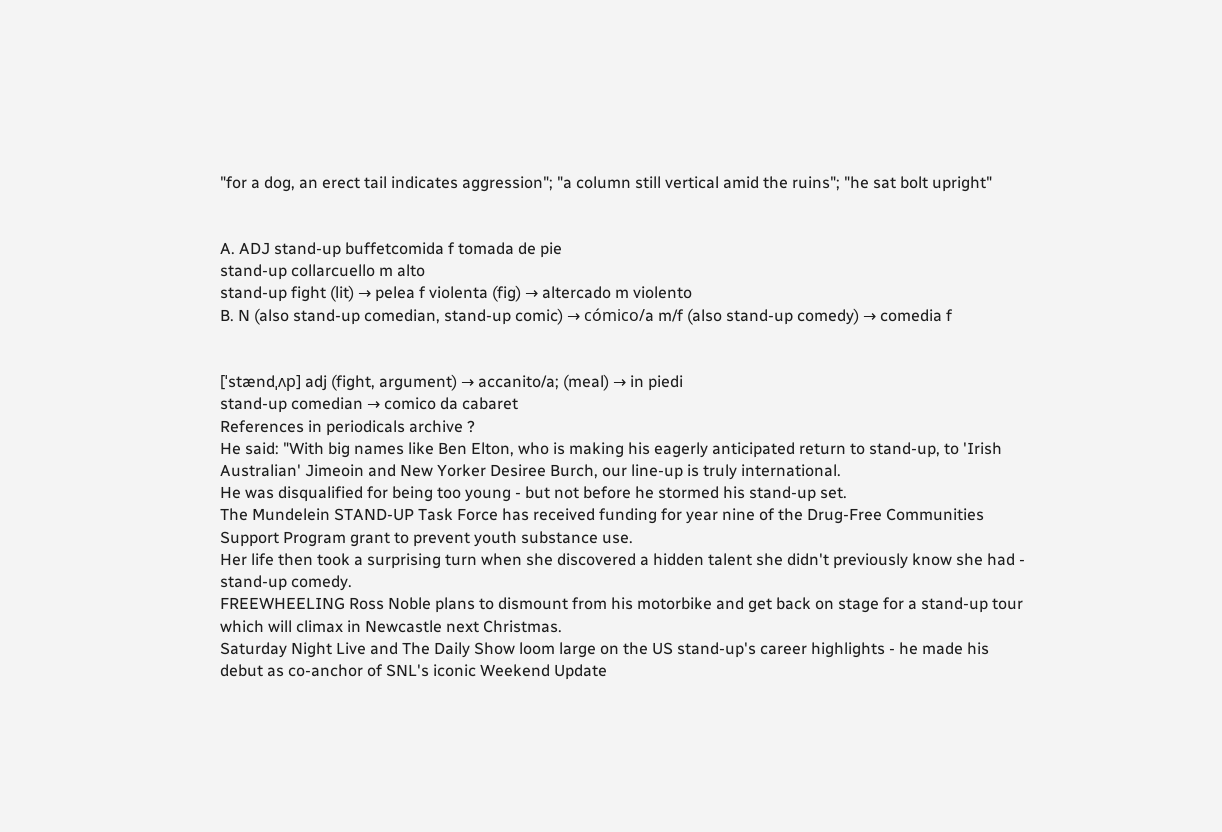"for a dog, an erect tail indicates aggression"; "a column still vertical amid the ruins"; "he sat bolt upright"


A. ADJ stand-up buffetcomida f tomada de pie
stand-up collarcuello m alto
stand-up fight (lit) → pelea f violenta (fig) → altercado m violento
B. N (also stand-up comedian, stand-up comic) → cómico/a m/f (also stand-up comedy) → comedia f


[ˈstændˌʌp] adj (fight, argument) → accanito/a; (meal) → in piedi
stand-up comedian → comico da cabaret
References in periodicals archive ?
He said: "With big names like Ben Elton, who is making his eagerly anticipated return to stand-up, to 'Irish Australian' Jimeoin and New Yorker Desiree Burch, our line-up is truly international.
He was disqualified for being too young - but not before he stormed his stand-up set.
The Mundelein STAND-UP Task Force has received funding for year nine of the Drug-Free Communities Support Program grant to prevent youth substance use.
Her life then took a surprising turn when she discovered a hidden talent she didn't previously know she had - stand-up comedy.
FREEWHEELING Ross Noble plans to dismount from his motorbike and get back on stage for a stand-up tour which will climax in Newcastle next Christmas.
Saturday Night Live and The Daily Show loom large on the US stand-up's career highlights - he made his debut as co-anchor of SNL's iconic Weekend Update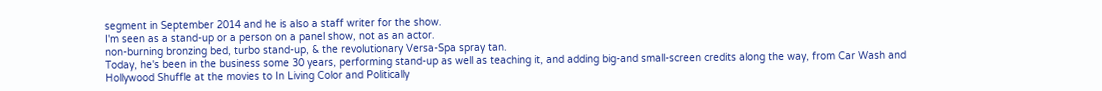segment in September 2014 and he is also a staff writer for the show.
I'm seen as a stand-up or a person on a panel show, not as an actor.
non-burning bronzing bed, turbo stand-up, & the revolutionary Versa-Spa spray tan.
Today, he's been in the business some 30 years, performing stand-up as well as teaching it, and adding big-and small-screen credits along the way, from Car Wash and Hollywood Shuffle at the movies to In Living Color and Politically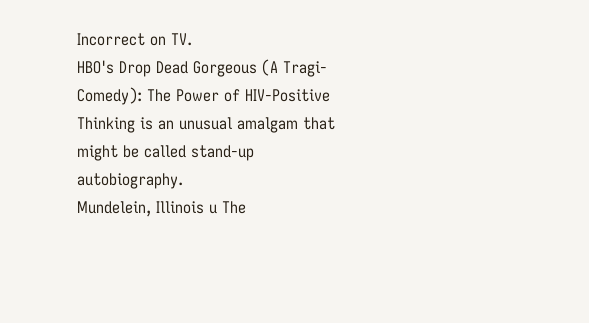Incorrect on TV.
HBO's Drop Dead Gorgeous (A Tragi-Comedy): The Power of HIV-Positive Thinking is an unusual amalgam that might be called stand-up autobiography.
Mundelein, Illinois u The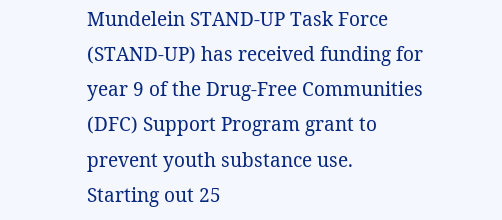Mundelein STAND-UP Task Force (STAND-UP) has received funding for year 9 of the Drug-Free Communities (DFC) Support Program grant to prevent youth substance use.
Starting out 25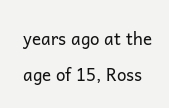years ago at the age of 15, Ross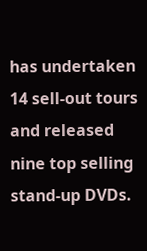has undertaken 14 sell-out tours and released nine top selling stand-up DVDs.